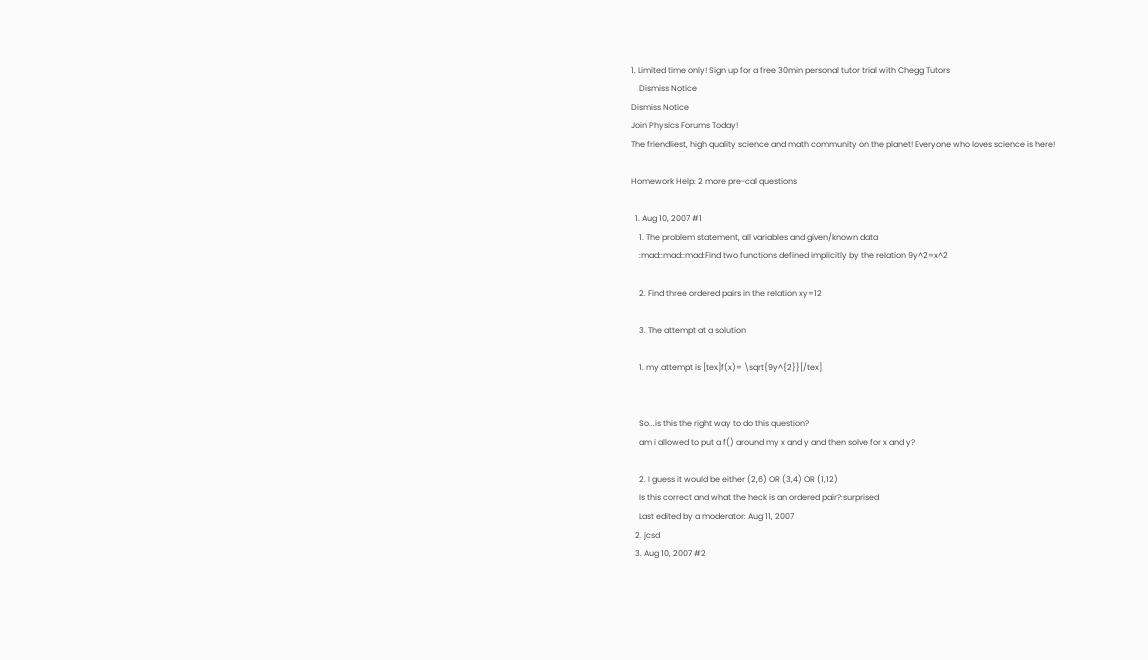1. Limited time only! Sign up for a free 30min personal tutor trial with Chegg Tutors
    Dismiss Notice
Dismiss Notice
Join Physics Forums Today!
The friendliest, high quality science and math community on the planet! Everyone who loves science is here!

Homework Help: 2 more pre-cal questions

  1. Aug 10, 2007 #1
    1. The problem statement, all variables and given/known data
    :mad::mad::mad:Find two functions defined implicitly by the relation 9y^2=x^2

    2. Find three ordered pairs in the relation xy=12

    3. The attempt at a solution

    1. my attempt is [tex]f(x)= \sqrt{9y^{2}}[/tex]


    So...is this the right way to do this question?
    am i allowed to put a f() around my x and y and then solve for x and y?

    2. I guess it would be either (2,6) OR (3,4) OR (1,12)
    Is this correct and what the heck is an ordered pair?:surprised
    Last edited by a moderator: Aug 11, 2007
  2. jcsd
  3. Aug 10, 2007 #2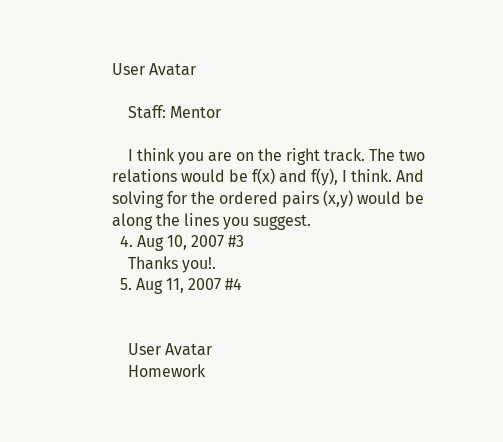User Avatar

    Staff: Mentor

    I think you are on the right track. The two relations would be f(x) and f(y), I think. And solving for the ordered pairs (x,y) would be along the lines you suggest.
  4. Aug 10, 2007 #3
    Thanks you!.
  5. Aug 11, 2007 #4


    User Avatar
    Homework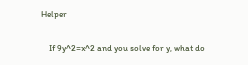Helper

    If 9y^2=x^2 and you solve for y, what do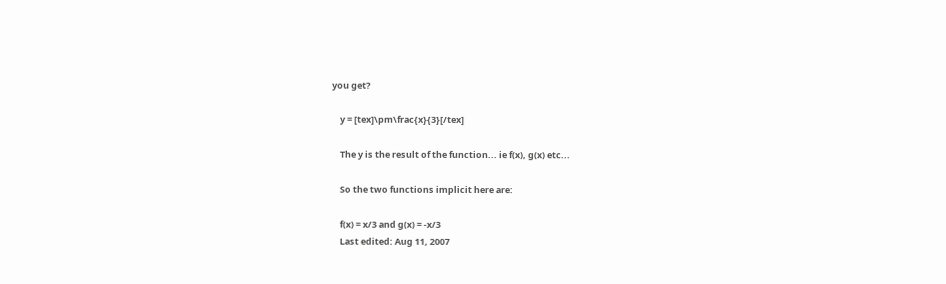you get?

    y = [tex]\pm\frac{x}{3}[/tex]

    The y is the result of the function... ie f(x), g(x) etc...

    So the two functions implicit here are:

    f(x) = x/3 and g(x) = -x/3
    Last edited: Aug 11, 2007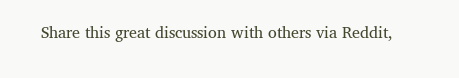Share this great discussion with others via Reddit,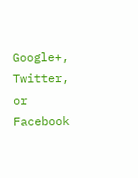Google+, Twitter, or Facebook